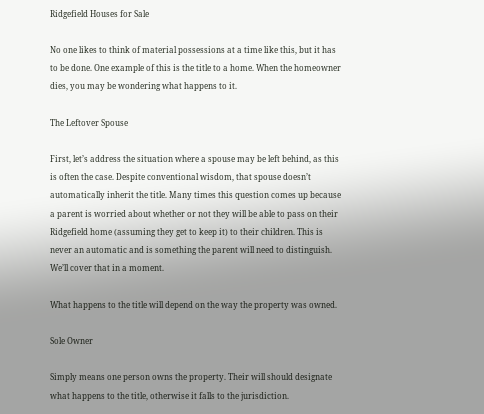Ridgefield Houses for Sale

No one likes to think of material possessions at a time like this, but it has to be done. One example of this is the title to a home. When the homeowner dies, you may be wondering what happens to it.

The Leftover Spouse

First, let’s address the situation where a spouse may be left behind, as this is often the case. Despite conventional wisdom, that spouse doesn’t automatically inherit the title. Many times this question comes up because a parent is worried about whether or not they will be able to pass on their Ridgefield home (assuming they get to keep it) to their children. This is never an automatic and is something the parent will need to distinguish. We’ll cover that in a moment.

What happens to the title will depend on the way the property was owned.

Sole Owner

Simply means one person owns the property. Their will should designate what happens to the title, otherwise it falls to the jurisdiction.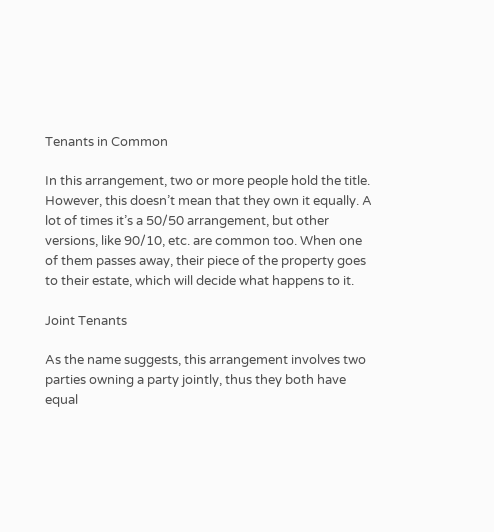Tenants in Common

In this arrangement, two or more people hold the title. However, this doesn’t mean that they own it equally. A lot of times it’s a 50/50 arrangement, but other versions, like 90/10, etc. are common too. When one of them passes away, their piece of the property goes to their estate, which will decide what happens to it.

Joint Tenants

As the name suggests, this arrangement involves two parties owning a party jointly, thus they both have equal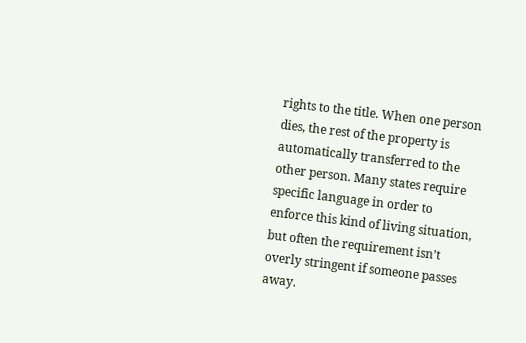rights to the title. When one person dies, the rest of the property is automatically transferred to the other person. Many states require specific language in order to enforce this kind of living situation, but often the requirement isn’t overly stringent if someone passes away.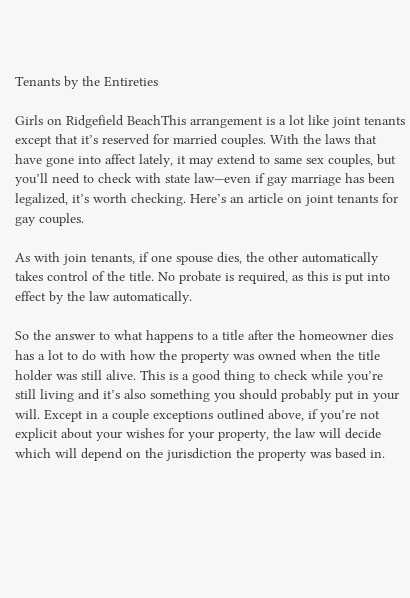Tenants by the Entireties

Girls on Ridgefield BeachThis arrangement is a lot like joint tenants except that it’s reserved for married couples. With the laws that have gone into affect lately, it may extend to same sex couples, but you’ll need to check with state law—even if gay marriage has been legalized, it’s worth checking. Here’s an article on joint tenants for gay couples.

As with join tenants, if one spouse dies, the other automatically takes control of the title. No probate is required, as this is put into effect by the law automatically.

So the answer to what happens to a title after the homeowner dies has a lot to do with how the property was owned when the title holder was still alive. This is a good thing to check while you’re still living and it’s also something you should probably put in your will. Except in a couple exceptions outlined above, if you’re not explicit about your wishes for your property, the law will decide which will depend on the jurisdiction the property was based in.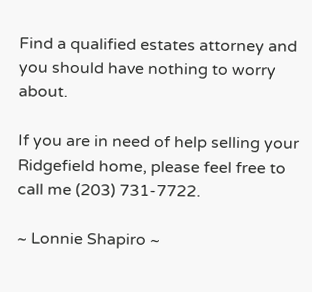Find a qualified estates attorney and you should have nothing to worry about.

If you are in need of help selling your Ridgefield home, please feel free to call me (203) 731-7722.

~ Lonnie Shapiro ~